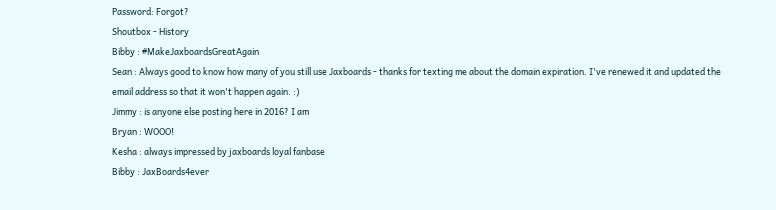Password: Forgot?
Shoutbox - History
Bibby : #MakeJaxboardsGreatAgain
Sean : Always good to know how many of you still use Jaxboards - thanks for texting me about the domain expiration. I've renewed it and updated the email address so that it won't happen again. :)
Jimmy : is anyone else posting here in 2016? I am
Bryan : WOOO!
Kesha : always impressed by jaxboards loyal fanbase
Bibby : JaxBoards4ever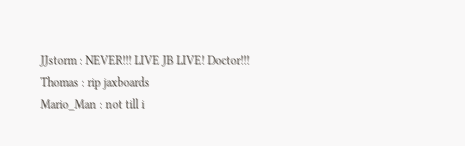JJstorm : NEVER!!! LIVE JB LIVE! Doctor!!!
Thomas : rip jaxboards
Mario_Man : not till i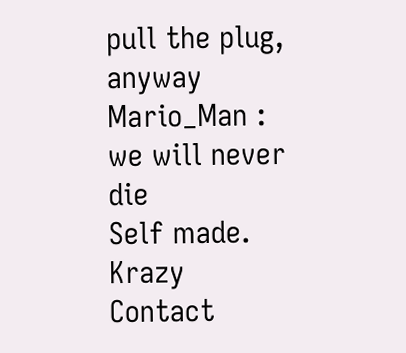pull the plug, anyway
Mario_Man : we will never die
Self made. Krazy
Contact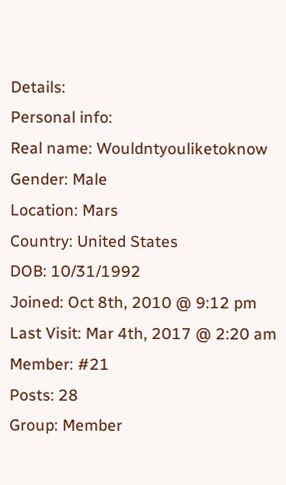Details:
Personal info:
Real name: Wouldntyouliketoknow
Gender: Male
Location: Mars
Country: United States
DOB: 10/31/1992
Joined: Oct 8th, 2010 @ 9:12 pm
Last Visit: Mar 4th, 2017 @ 2:20 am
Member: #21
Posts: 28
Group: Member